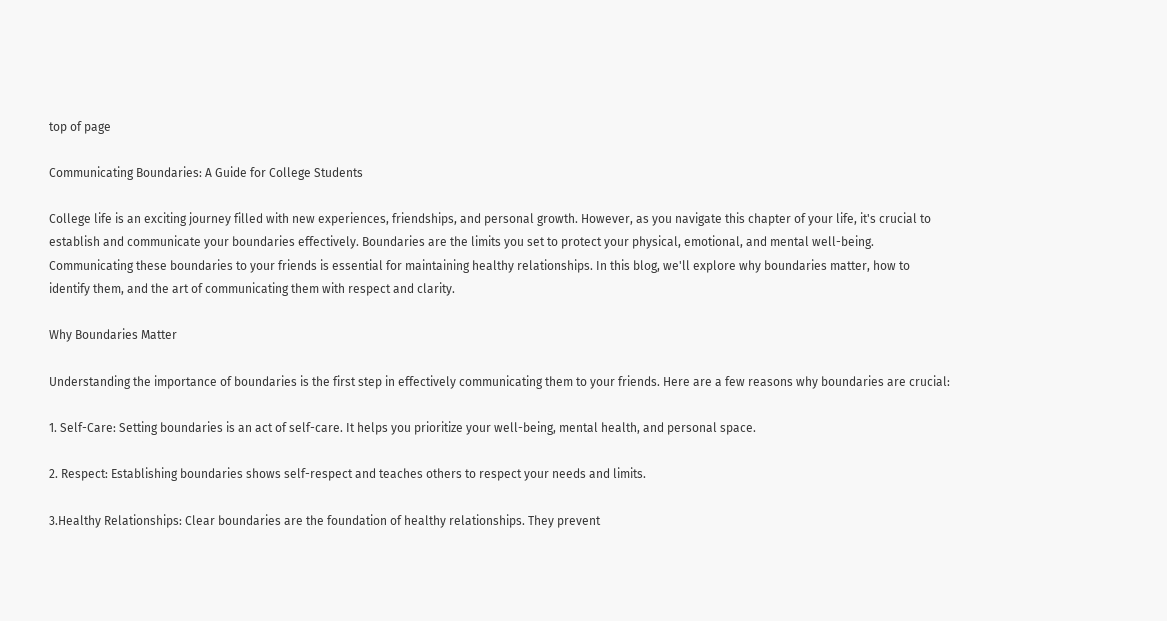top of page

Communicating Boundaries: A Guide for College Students

College life is an exciting journey filled with new experiences, friendships, and personal growth. However, as you navigate this chapter of your life, it's crucial to establish and communicate your boundaries effectively. Boundaries are the limits you set to protect your physical, emotional, and mental well-being. Communicating these boundaries to your friends is essential for maintaining healthy relationships. In this blog, we'll explore why boundaries matter, how to identify them, and the art of communicating them with respect and clarity.

Why Boundaries Matter

Understanding the importance of boundaries is the first step in effectively communicating them to your friends. Here are a few reasons why boundaries are crucial:

1. Self-Care: Setting boundaries is an act of self-care. It helps you prioritize your well-being, mental health, and personal space.

2. Respect: Establishing boundaries shows self-respect and teaches others to respect your needs and limits.

3.Healthy Relationships: Clear boundaries are the foundation of healthy relationships. They prevent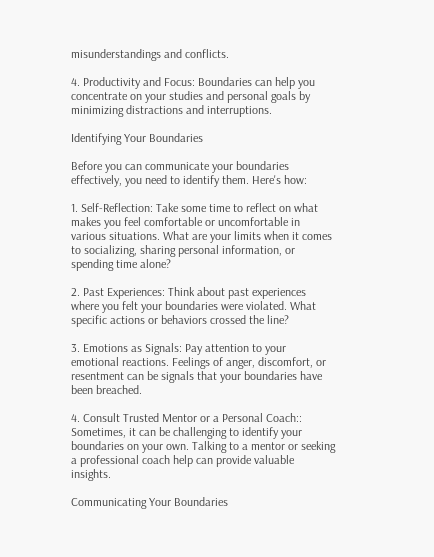misunderstandings and conflicts.

4. Productivity and Focus: Boundaries can help you concentrate on your studies and personal goals by minimizing distractions and interruptions.

Identifying Your Boundaries

Before you can communicate your boundaries effectively, you need to identify them. Here's how:

1. Self-Reflection: Take some time to reflect on what makes you feel comfortable or uncomfortable in various situations. What are your limits when it comes to socializing, sharing personal information, or spending time alone?

2. Past Experiences: Think about past experiences where you felt your boundaries were violated. What specific actions or behaviors crossed the line?

3. Emotions as Signals: Pay attention to your emotional reactions. Feelings of anger, discomfort, or resentment can be signals that your boundaries have been breached.

4. Consult Trusted Mentor or a Personal Coach:: Sometimes, it can be challenging to identify your boundaries on your own. Talking to a mentor or seeking a professional coach help can provide valuable insights.

Communicating Your Boundaries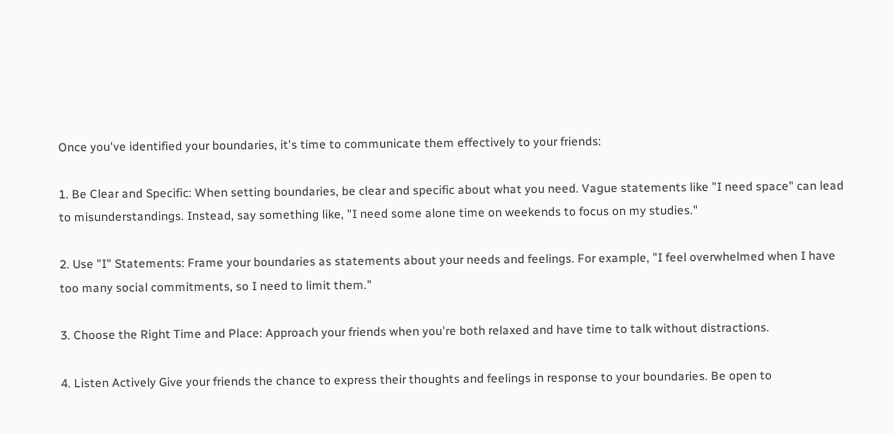Once you've identified your boundaries, it's time to communicate them effectively to your friends:

1. Be Clear and Specific: When setting boundaries, be clear and specific about what you need. Vague statements like "I need space" can lead to misunderstandings. Instead, say something like, "I need some alone time on weekends to focus on my studies."

2. Use "I" Statements: Frame your boundaries as statements about your needs and feelings. For example, "I feel overwhelmed when I have too many social commitments, so I need to limit them."

3. Choose the Right Time and Place: Approach your friends when you're both relaxed and have time to talk without distractions.

4. Listen Actively Give your friends the chance to express their thoughts and feelings in response to your boundaries. Be open to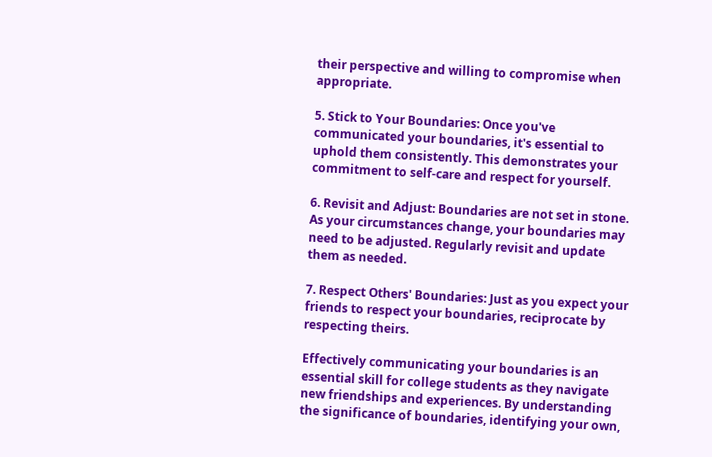their perspective and willing to compromise when appropriate.

5. Stick to Your Boundaries: Once you've communicated your boundaries, it's essential to uphold them consistently. This demonstrates your commitment to self-care and respect for yourself.

6. Revisit and Adjust: Boundaries are not set in stone. As your circumstances change, your boundaries may need to be adjusted. Regularly revisit and update them as needed.

7. Respect Others' Boundaries: Just as you expect your friends to respect your boundaries, reciprocate by respecting theirs.

Effectively communicating your boundaries is an essential skill for college students as they navigate new friendships and experiences. By understanding the significance of boundaries, identifying your own,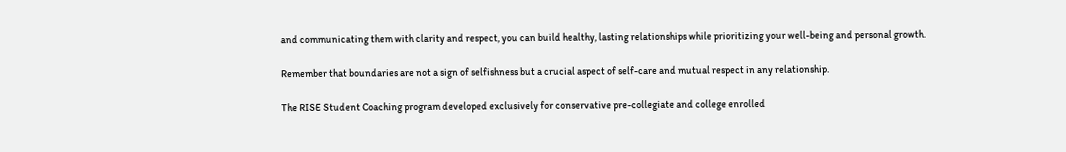and communicating them with clarity and respect, you can build healthy, lasting relationships while prioritizing your well-being and personal growth.

Remember that boundaries are not a sign of selfishness but a crucial aspect of self-care and mutual respect in any relationship.

The RISE Student Coaching program developed exclusively for conservative pre-collegiate and college enrolled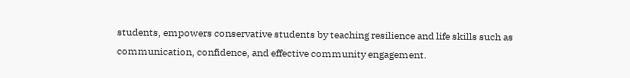students, empowers conservative students by teaching resilience and life skills such as communication, confidence, and effective community engagement.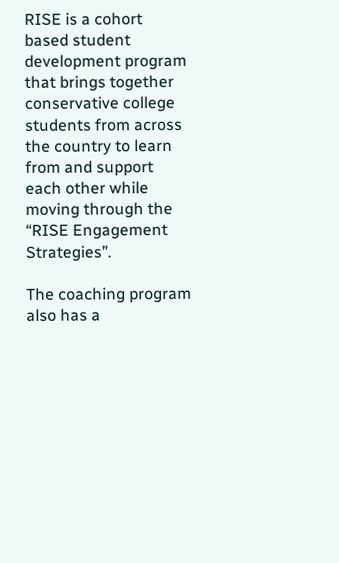RISE is a cohort based student development program that brings together conservative college students from across the country to learn from and support each other while moving through the “RISE Engagement Strategies”.

The coaching program also has a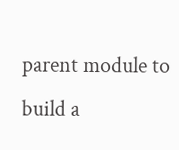parent module to build a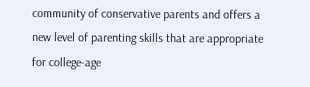community of conservative parents and offers a new level of parenting skills that are appropriate for college-age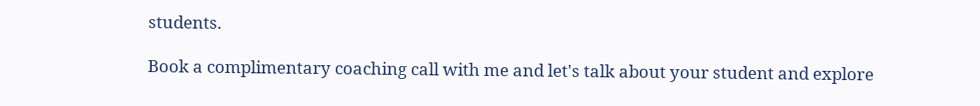students.

Book a complimentary coaching call with me and let's talk about your student and explore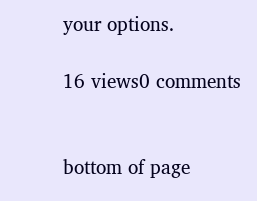your options.

16 views0 comments


bottom of page